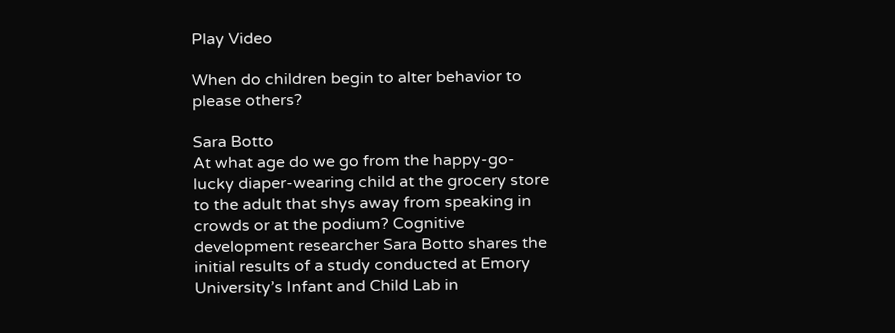Play Video

When do children begin to alter behavior to please others?

Sara Botto
At what age do we go from the happy-go-lucky diaper-wearing child at the grocery store to the adult that shys away from speaking in crowds or at the podium? Cognitive development researcher Sara Botto shares the initial results of a study conducted at Emory University’s Infant and Child Lab in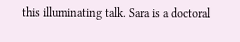this illuminating talk. Sara is a doctoral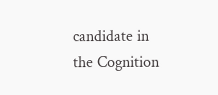candidate in the Cognition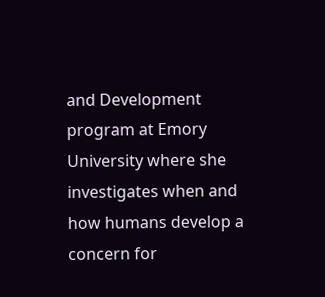and Development program at Emory University where she investigates when and how humans develop a concern for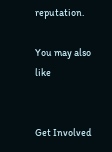reputation.

You may also like


Get Involved